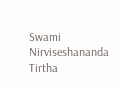Swami Nirviseshananda Tirtha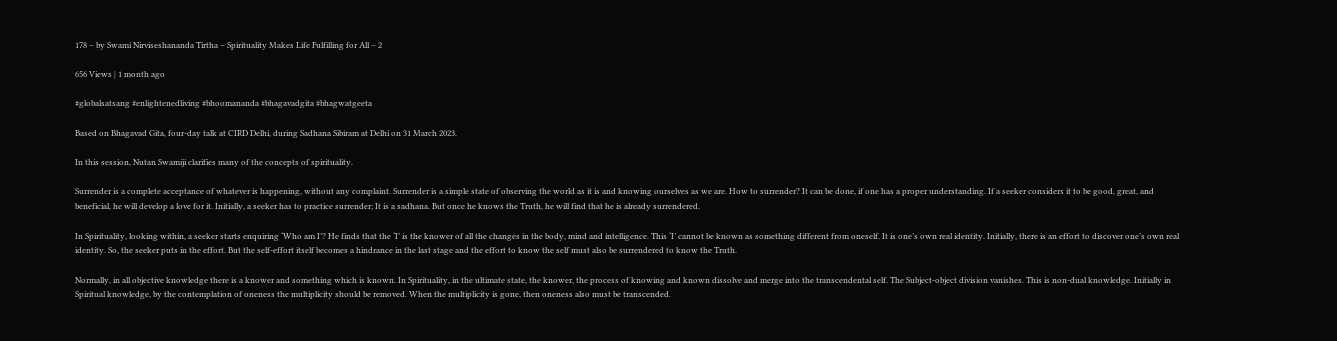178 – by Swami Nirviseshananda Tirtha – Spirituality Makes Life Fulfilling for All – 2

656 Views | 1 month ago

#globalsatsang #enlightenedliving #bhoomananda #bhagavadgita #bhagwatgeeta

Based on Bhagavad Gita, four-day talk at CIRD Delhi, during Sadhana Sibiram at Delhi on 31 March 2023.

In this session, Nutan Swamiji clarifies many of the concepts of spirituality.

Surrender is a complete acceptance of whatever is happening, without any complaint. Surrender is a simple state of observing the world as it is and knowing ourselves as we are. How to surrender? It can be done, if one has a proper understanding. If a seeker considers it to be good, great, and beneficial, he will develop a love for it. Initially, a seeker has to practice surrender; It is a sadhana. But once he knows the Truth, he will find that he is already surrendered.

In Spirituality, looking within, a seeker starts enquiring ‘Who am I’? He finds that the ‘I’ is the knower of all the changes in the body, mind and intelligence. This ‘I’ cannot be known as something different from oneself. It is one’s own real identity. Initially, there is an effort to discover one’s own real identity. So, the seeker puts in the effort. But the self-effort itself becomes a hindrance in the last stage and the effort to know the self must also be surrendered to know the Truth.

Normally, in all objective knowledge there is a knower and something which is known. In Spirituality, in the ultimate state, the knower, the process of knowing and known dissolve and merge into the transcendental self. The Subject-object division vanishes. This is non-dual knowledge. Initially in Spiritual knowledge, by the contemplation of oneness the multiplicity should be removed. When the multiplicity is gone, then oneness also must be transcended.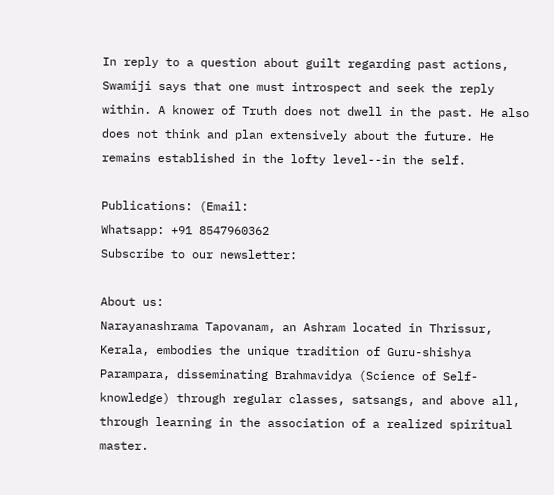In reply to a question about guilt regarding past actions, Swamiji says that one must introspect and seek the reply within. A knower of Truth does not dwell in the past. He also does not think and plan extensively about the future. He remains established in the lofty level--in the self.

Publications: (Email:
Whatsapp: +91 8547960362
Subscribe to our newsletter:

About us:
Narayanashrama Tapovanam, an Ashram located in Thrissur, Kerala, embodies the unique tradition of Guru-shishya Parampara, disseminating Brahmavidya (Science of Self-knowledge) through regular classes, satsangs, and above all, through learning in the association of a realized spiritual master.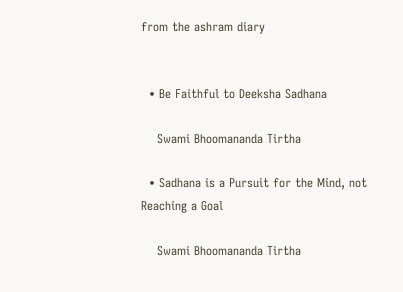from the ashram diary


  • Be Faithful to Deeksha Sadhana

    Swami Bhoomananda Tirtha

  • Sadhana is a Pursuit for the Mind, not Reaching a Goal

    Swami Bhoomananda Tirtha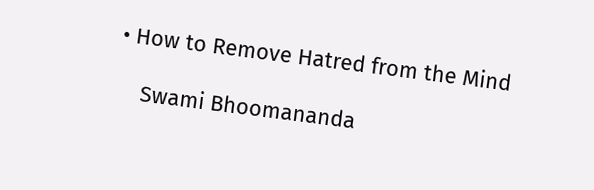• How to Remove Hatred from the Mind

    Swami Bhoomananda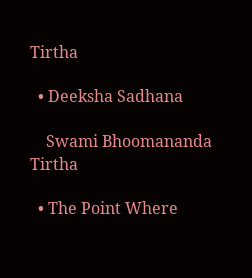Tirtha

  • Deeksha Sadhana

    Swami Bhoomananda Tirtha

  • The Point Where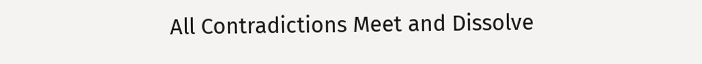All Contradictions Meet and Dissolve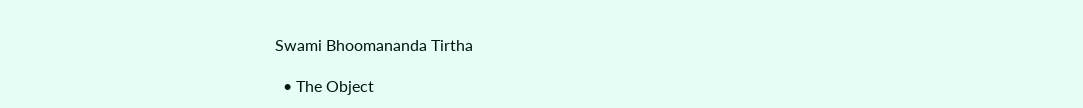Swami Bhoomananda Tirtha

  • The Object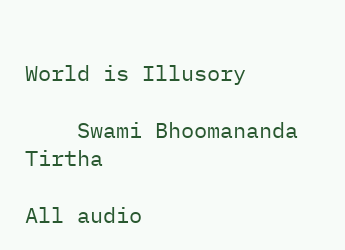World is Illusory

    Swami Bhoomananda Tirtha

All audio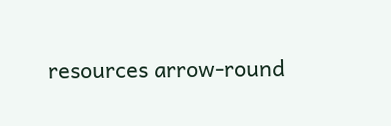resources arrow-round